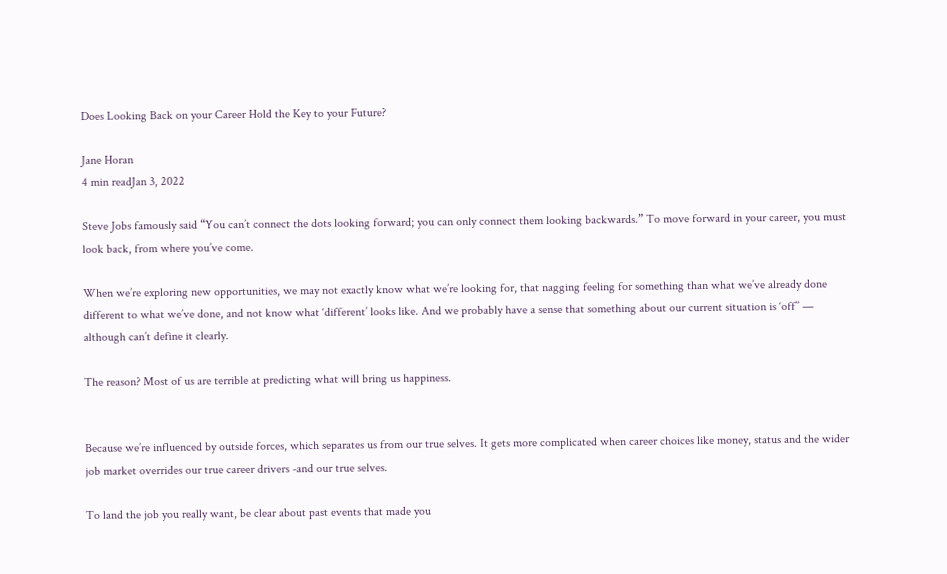Does Looking Back on your Career Hold the Key to your Future?

Jane Horan
4 min readJan 3, 2022

Steve Jobs famously said “You can’t connect the dots looking forward; you can only connect them looking backwards.” To move forward in your career, you must look back, from where you’ve come.

When we’re exploring new opportunities, we may not exactly know what we’re looking for, that nagging feeling for something than what we’ve already done different to what we’ve done, and not know what ‘different’ looks like. And we probably have a sense that something about our current situation is ‘off’’ — although can’t define it clearly.

The reason? Most of us are terrible at predicting what will bring us happiness.


Because we’re influenced by outside forces, which separates us from our true selves. It gets more complicated when career choices like money, status and the wider job market overrides our true career drivers -and our true selves.

To land the job you really want, be clear about past events that made you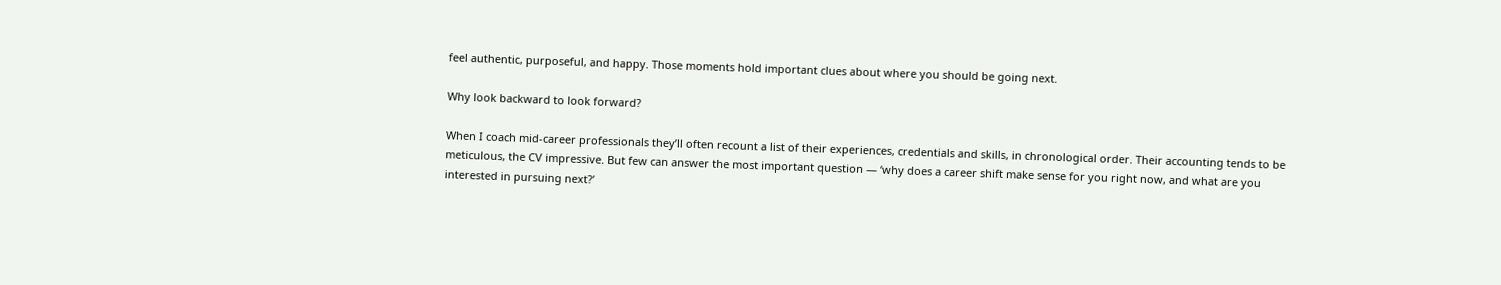feel authentic, purposeful, and happy. Those moments hold important clues about where you should be going next.

Why look backward to look forward?

When I coach mid-career professionals they’ll often recount a list of their experiences, credentials and skills, in chronological order. Their accounting tends to be meticulous, the CV impressive. But few can answer the most important question — ‘why does a career shift make sense for you right now, and what are you interested in pursuing next?’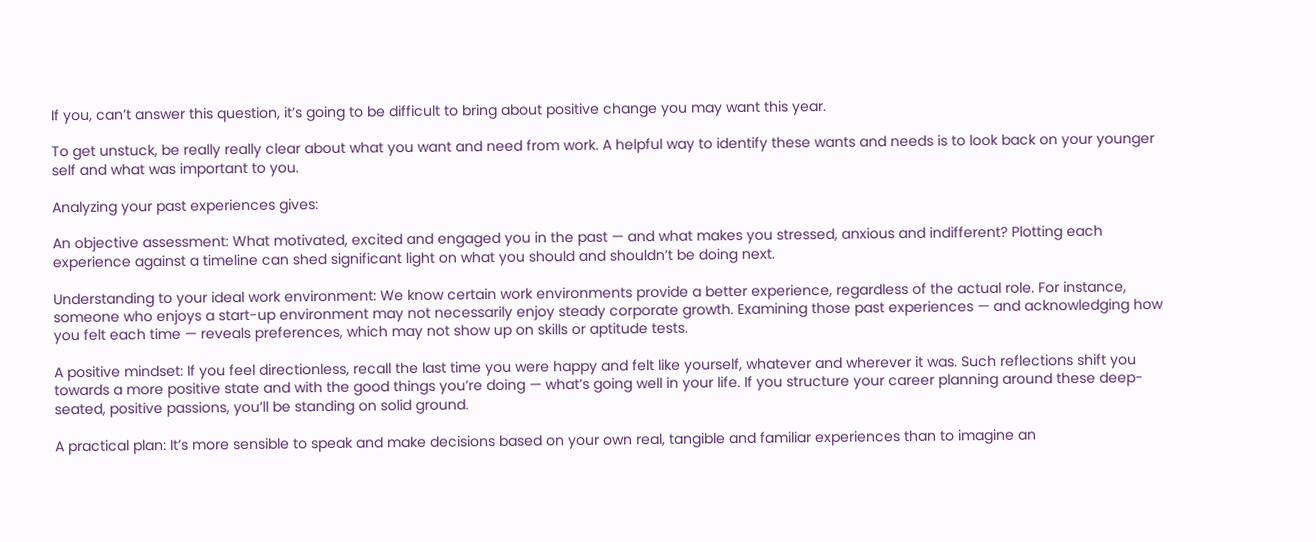If you, can’t answer this question, it’s going to be difficult to bring about positive change you may want this year.

To get unstuck, be really really clear about what you want and need from work. A helpful way to identify these wants and needs is to look back on your younger self and what was important to you.

Analyzing your past experiences gives:

An objective assessment: What motivated, excited and engaged you in the past — and what makes you stressed, anxious and indifferent? Plotting each experience against a timeline can shed significant light on what you should and shouldn’t be doing next.

Understanding to your ideal work environment: We know certain work environments provide a better experience, regardless of the actual role. For instance, someone who enjoys a start-up environment may not necessarily enjoy steady corporate growth. Examining those past experiences — and acknowledging how you felt each time — reveals preferences, which may not show up on skills or aptitude tests.

A positive mindset: If you feel directionless, recall the last time you were happy and felt like yourself, whatever and wherever it was. Such reflections shift you towards a more positive state and with the good things you’re doing — what’s going well in your life. If you structure your career planning around these deep-seated, positive passions, you’ll be standing on solid ground.

A practical plan: It’s more sensible to speak and make decisions based on your own real, tangible and familiar experiences than to imagine an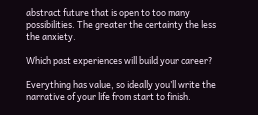abstract future that is open to too many possibilities. The greater the certainty the less the anxiety.

Which past experiences will build your career?

Everything has value, so ideally you’ll write the narrative of your life from start to finish.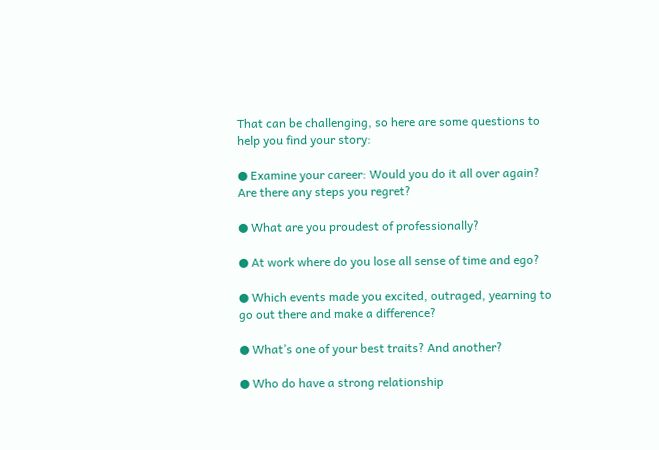That can be challenging, so here are some questions to help you find your story:

● Examine your career: Would you do it all over again? Are there any steps you regret?

● What are you proudest of professionally?

● At work where do you lose all sense of time and ego?

● Which events made you excited, outraged, yearning to go out there and make a difference?

● What’s one of your best traits? And another?

● Who do have a strong relationship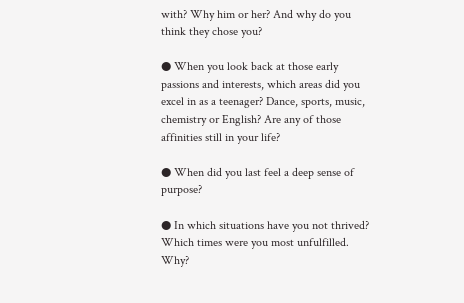with? Why him or her? And why do you think they chose you?

● When you look back at those early passions and interests, which areas did you excel in as a teenager? Dance, sports, music, chemistry or English? Are any of those affinities still in your life?

● When did you last feel a deep sense of purpose?

● In which situations have you not thrived? Which times were you most unfulfilled. Why?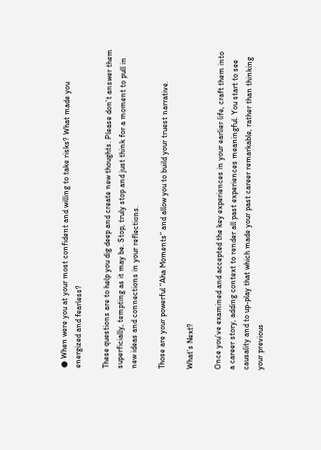● When were you at your most confident and willing to take risks? What made you energized and fearless?

These questions are to help you dig deep and create new thoughts. Please don’t answer them superficially, tempting as it may be. Stop, truly stop and just think for a moment to pull in new ideas and connections in your reflections.

Those are your powerful “Aha Moments” and allow you to build your truest narrative.

What’s Next?

Once you’ve examined and accepted the key experiences in your earlier life, craft them into a career story, adding context to render all past experiences meaningful. You start to see causality and to up-play that which made your past career remarkable, rather than thinking your previous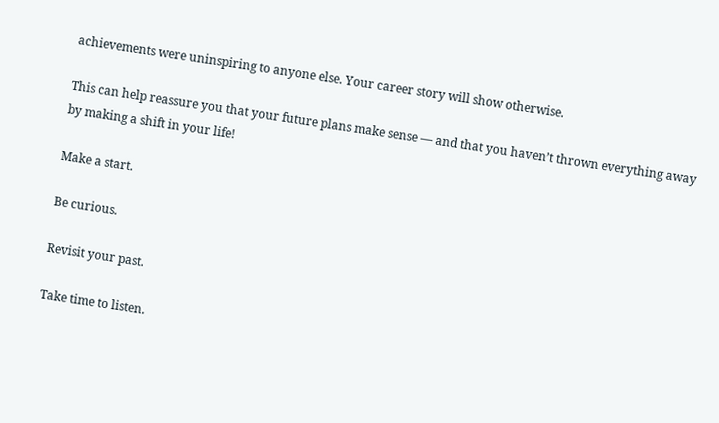achievements were uninspiring to anyone else. Your career story will show otherwise.

This can help reassure you that your future plans make sense — and that you haven’t thrown everything away by making a shift in your life!

Make a start.

Be curious.

Revisit your past.

Take time to listen.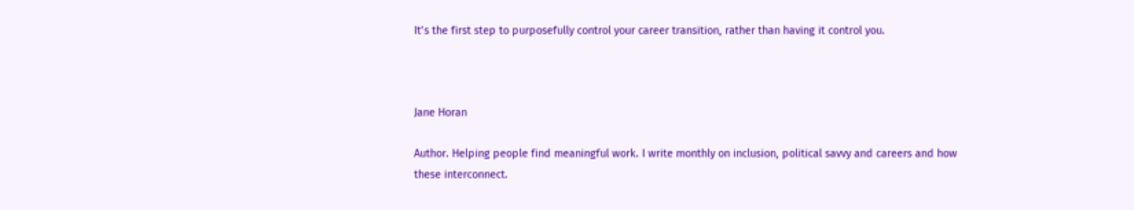It’s the first step to purposefully control your career transition, rather than having it control you.



Jane Horan

Author. Helping people find meaningful work. I write monthly on inclusion, political savvy and careers and how these interconnect.